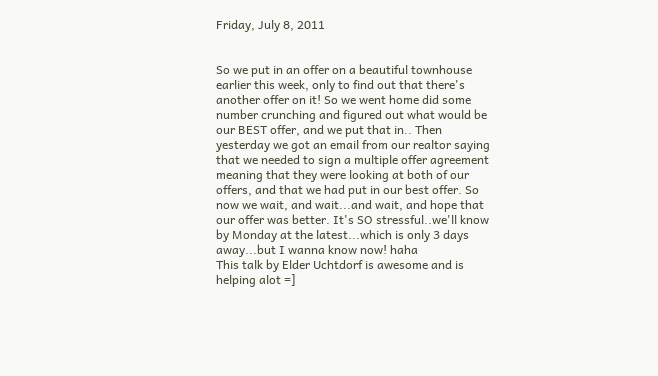Friday, July 8, 2011


So we put in an offer on a beautiful townhouse earlier this week, only to find out that there's another offer on it! So we went home did some number crunching and figured out what would be our BEST offer, and we put that in.. Then yesterday we got an email from our realtor saying that we needed to sign a multiple offer agreement meaning that they were looking at both of our offers, and that we had put in our best offer. So now we wait, and wait...and wait, and hope that our offer was better. It's SO stressful..we'll know by Monday at the latest...which is only 3 days away...but I wanna know now! haha
This talk by Elder Uchtdorf is awesome and is helping alot =]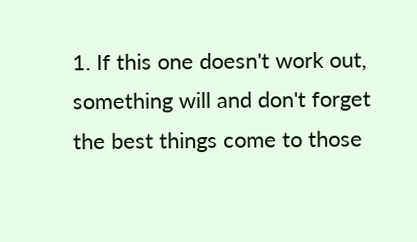1. If this one doesn't work out, something will and don't forget the best things come to those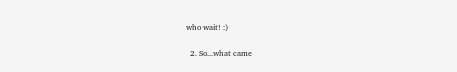who wait! :)

  2. So...what came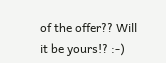of the offer?? Will it be yours!? :-)